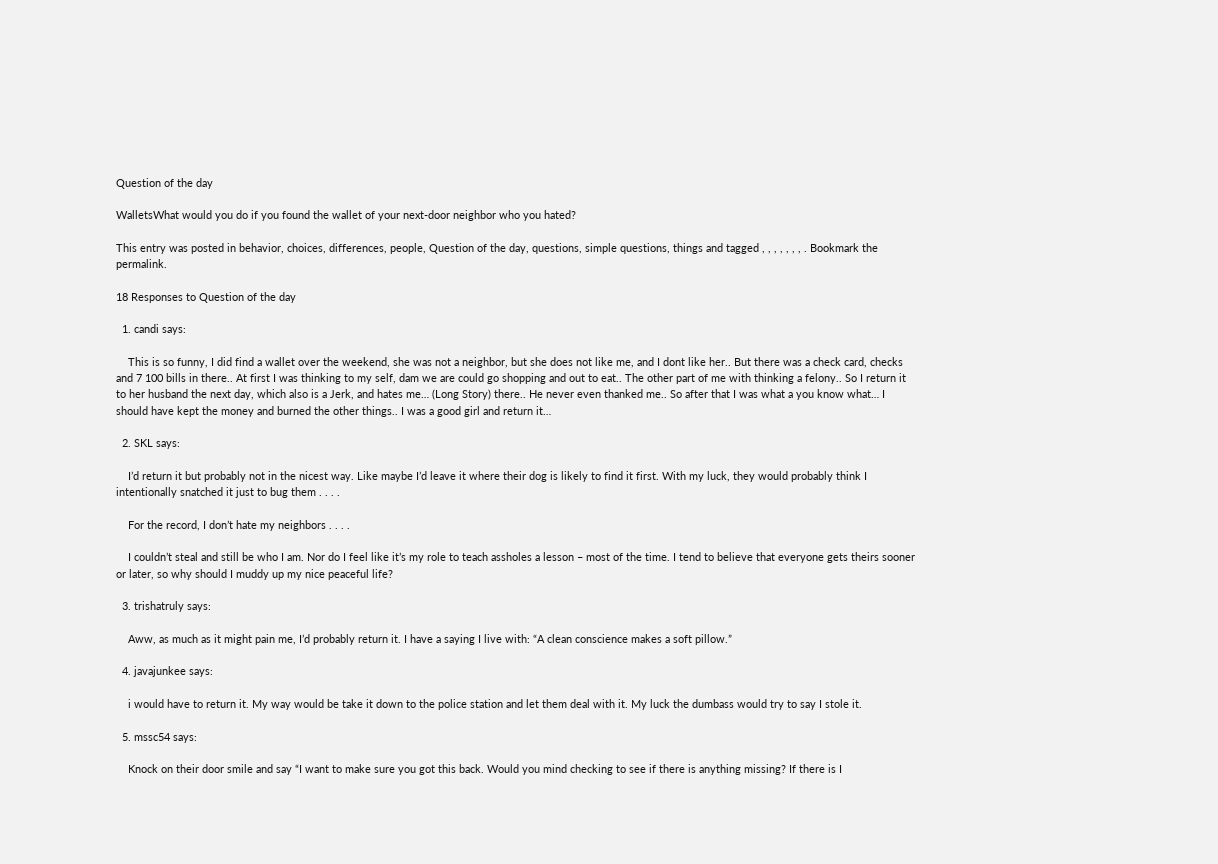Question of the day

WalletsWhat would you do if you found the wallet of your next-door neighbor who you hated?

This entry was posted in behavior, choices, differences, people, Question of the day, questions, simple questions, things and tagged , , , , , , , . Bookmark the permalink.

18 Responses to Question of the day

  1. candi says:

    This is so funny, I did find a wallet over the weekend, she was not a neighbor, but she does not like me, and I dont like her.. But there was a check card, checks and 7 100 bills in there.. At first I was thinking to my self, dam we are could go shopping and out to eat.. The other part of me with thinking a felony.. So I return it to her husband the next day, which also is a Jerk, and hates me… (Long Story) there.. He never even thanked me.. So after that I was what a you know what… I should have kept the money and burned the other things.. I was a good girl and return it…

  2. SKL says:

    I’d return it but probably not in the nicest way. Like maybe I’d leave it where their dog is likely to find it first. With my luck, they would probably think I intentionally snatched it just to bug them . . . .

    For the record, I don’t hate my neighbors . . . .

    I couldn’t steal and still be who I am. Nor do I feel like it’s my role to teach assholes a lesson – most of the time. I tend to believe that everyone gets theirs sooner or later, so why should I muddy up my nice peaceful life?

  3. trishatruly says:

    Aww, as much as it might pain me, I’d probably return it. I have a saying I live with: “A clean conscience makes a soft pillow.”

  4. javajunkee says:

    i would have to return it. My way would be take it down to the police station and let them deal with it. My luck the dumbass would try to say I stole it.

  5. mssc54 says:

    Knock on their door smile and say “I want to make sure you got this back. Would you mind checking to see if there is anything missing? If there is I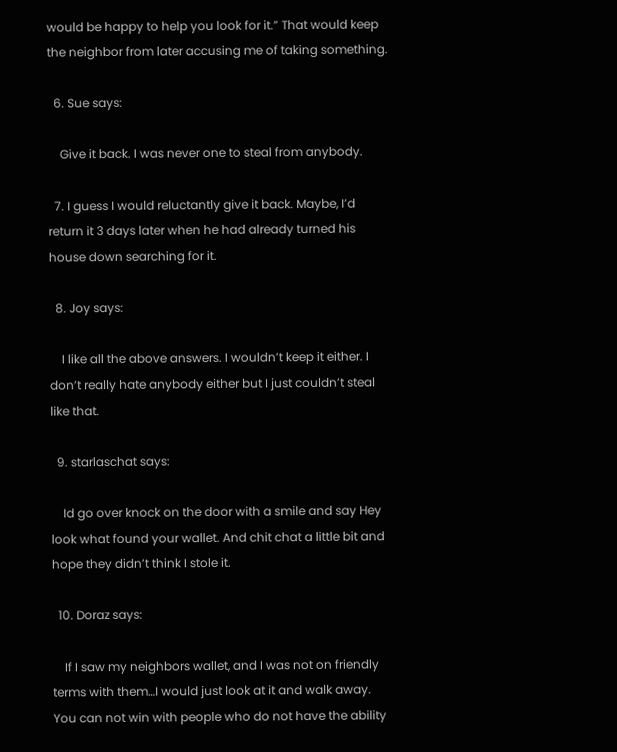would be happy to help you look for it.” That would keep the neighbor from later accusing me of taking something.

  6. Sue says:

    Give it back. I was never one to steal from anybody.

  7. I guess I would reluctantly give it back. Maybe, I’d return it 3 days later when he had already turned his house down searching for it.

  8. Joy says:

    I like all the above answers. I wouldn’t keep it either. I don’t really hate anybody either but I just couldn’t steal like that.

  9. starlaschat says:

    Id go over knock on the door with a smile and say Hey look what found your wallet. And chit chat a little bit and hope they didn’t think I stole it.

  10. Doraz says:

    If I saw my neighbors wallet, and I was not on friendly terms with them…I would just look at it and walk away. You can not win with people who do not have the ability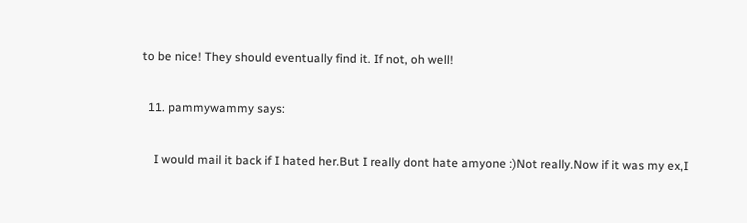to be nice! They should eventually find it. If not, oh well!

  11. pammywammy says:

    I would mail it back if I hated her.But I really dont hate amyone :)Not really.Now if it was my ex,I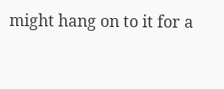might hang on to it for a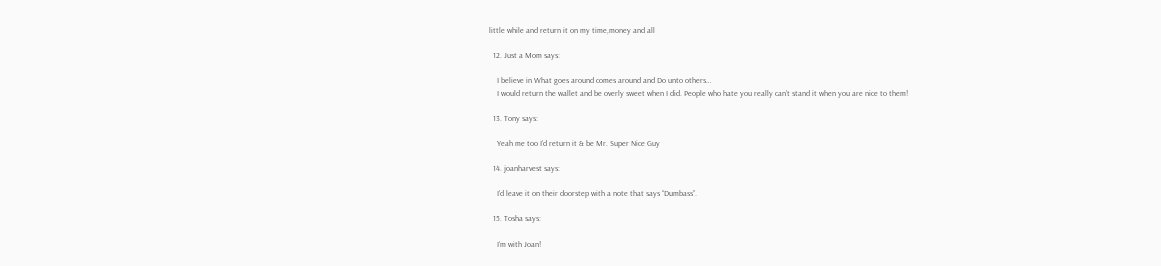little while and return it on my time,money and all

  12. Just a Mom says:

    I believe in What goes around comes around and Do unto others…
    I would return the wallet and be overly sweet when I did. People who hate you really can’t stand it when you are nice to them!

  13. Tony says:

    Yeah me too I’d return it & be Mr. Super Nice Guy

  14. joanharvest says:

    I’d leave it on their doorstep with a note that says “Dumbass”.

  15. Tosha says:

    I’m with Joan!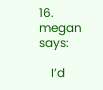16. megan says:

    I’d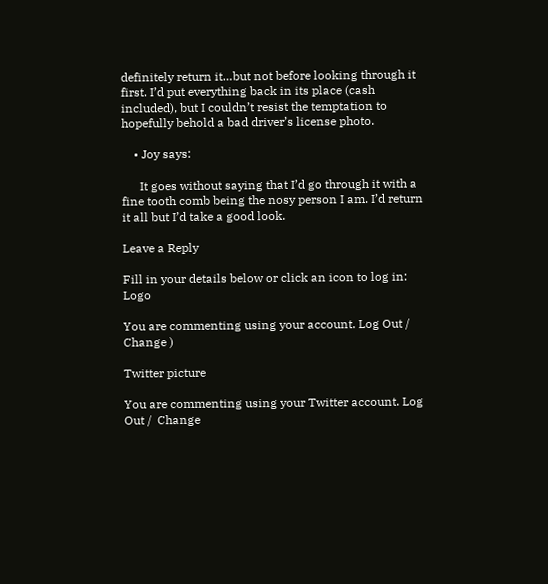definitely return it…but not before looking through it first. I’d put everything back in its place (cash included), but I couldn’t resist the temptation to hopefully behold a bad driver’s license photo.

    • Joy says:

      It goes without saying that I’d go through it with a fine tooth comb being the nosy person I am. I’d return it all but I’d take a good look.

Leave a Reply

Fill in your details below or click an icon to log in: Logo

You are commenting using your account. Log Out /  Change )

Twitter picture

You are commenting using your Twitter account. Log Out /  Change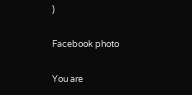)

Facebook photo

You are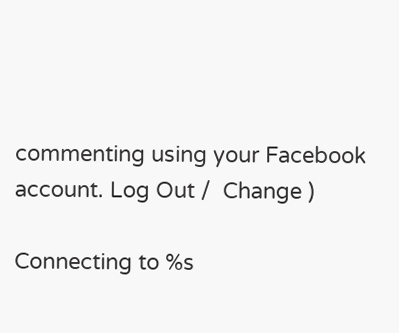commenting using your Facebook account. Log Out /  Change )

Connecting to %s